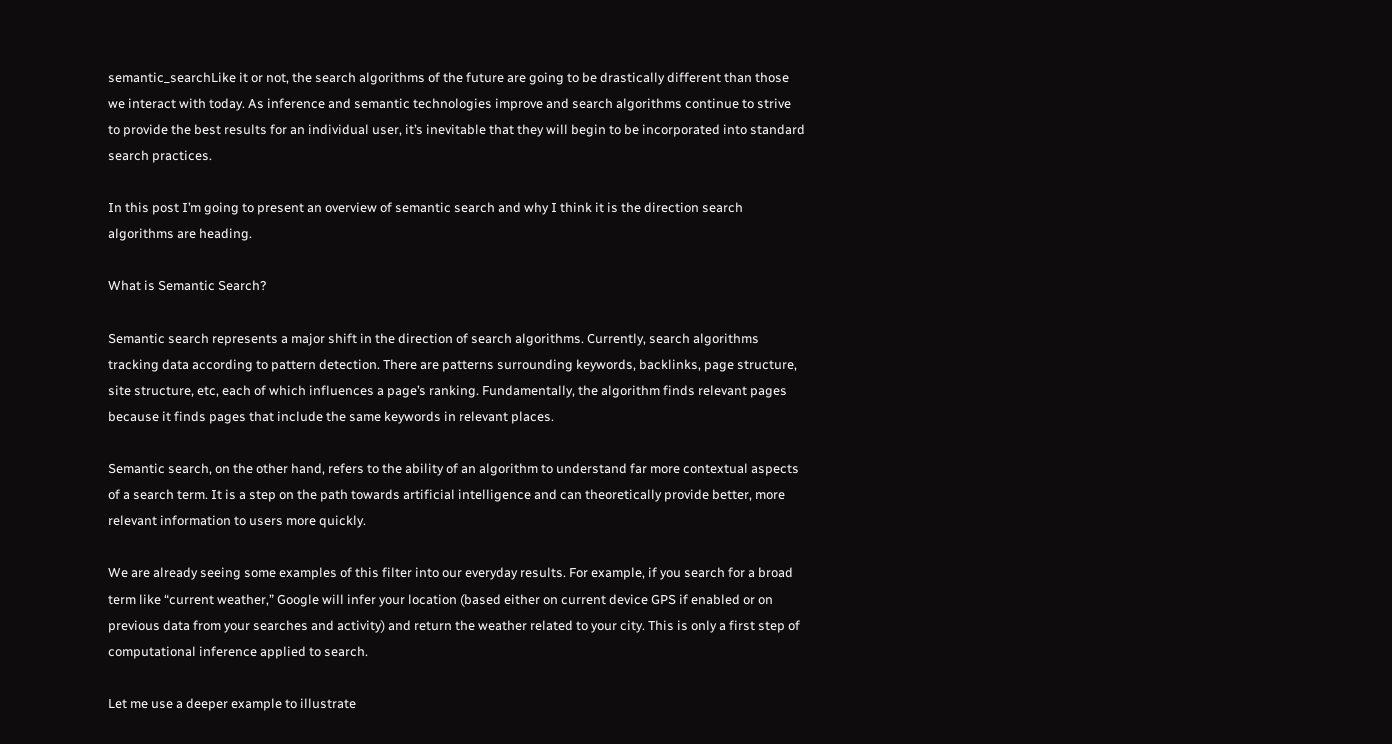semantic_searchLike it or not, the search algorithms of the future are going to be drastically different than those we interact with today. As inference and semantic technologies improve and search algorithms continue to strive to provide the best results for an individual user, it’s inevitable that they will begin to be incorporated into standard search practices.

In this post I’m going to present an overview of semantic search and why I think it is the direction search algorithms are heading.

What is Semantic Search?

Semantic search represents a major shift in the direction of search algorithms. Currently, search algorithms tracking data according to pattern detection. There are patterns surrounding keywords, backlinks, page structure, site structure, etc, each of which influences a page’s ranking. Fundamentally, the algorithm finds relevant pages because it finds pages that include the same keywords in relevant places.

Semantic search, on the other hand, refers to the ability of an algorithm to understand far more contextual aspects of a search term. It is a step on the path towards artificial intelligence and can theoretically provide better, more relevant information to users more quickly.

We are already seeing some examples of this filter into our everyday results. For example, if you search for a broad term like “current weather,” Google will infer your location (based either on current device GPS if enabled or on previous data from your searches and activity) and return the weather related to your city. This is only a first step of computational inference applied to search.

Let me use a deeper example to illustrate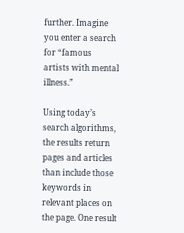further. Imagine you enter a search for “famous artists with mental illness.”

Using today’s search algorithms, the results return pages and articles than include those keywords in relevant places on the page. One result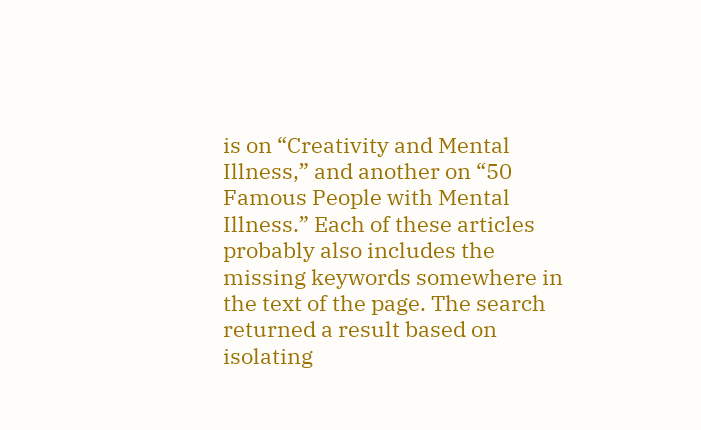is on “Creativity and Mental Illness,” and another on “50 Famous People with Mental Illness.” Each of these articles probably also includes the missing keywords somewhere in the text of the page. The search returned a result based on isolating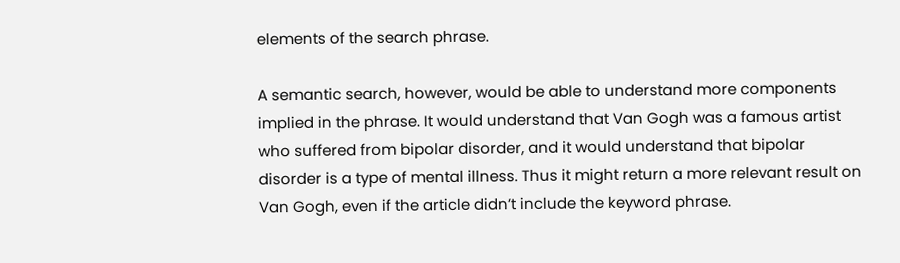elements of the search phrase.

A semantic search, however, would be able to understand more components implied in the phrase. It would understand that Van Gogh was a famous artist who suffered from bipolar disorder, and it would understand that bipolar disorder is a type of mental illness. Thus it might return a more relevant result on Van Gogh, even if the article didn’t include the keyword phrase.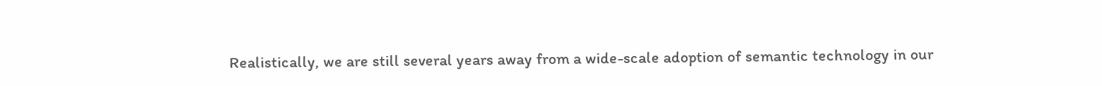Realistically, we are still several years away from a wide-scale adoption of semantic technology in our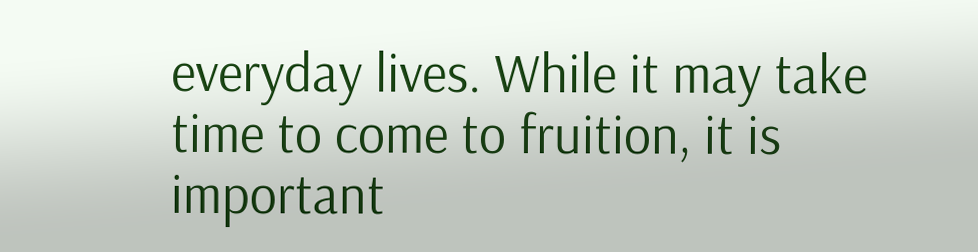everyday lives. While it may take time to come to fruition, it is important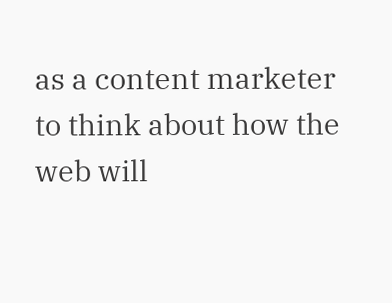as a content marketer to think about how the web will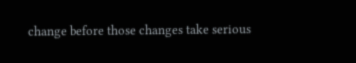change before those changes take serious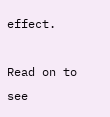effect.

Read on to see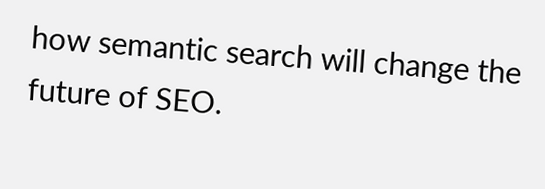how semantic search will change the future of SEO.